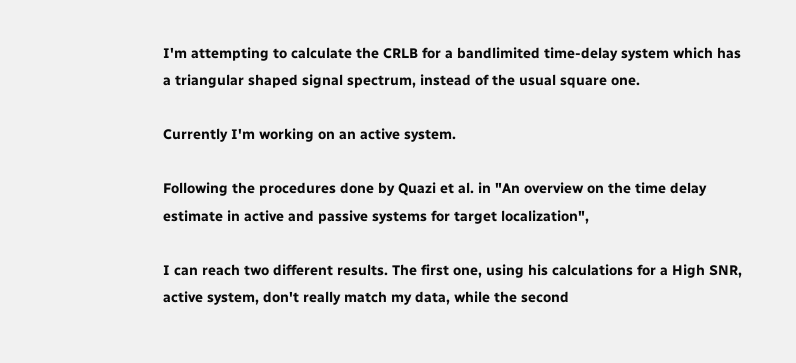I'm attempting to calculate the CRLB for a bandlimited time-delay system which has a triangular shaped signal spectrum, instead of the usual square one.

Currently I'm working on an active system.

Following the procedures done by Quazi et al. in "An overview on the time delay estimate in active and passive systems for target localization",

I can reach two different results. The first one, using his calculations for a High SNR, active system, don't really match my data, while the second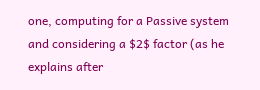one, computing for a Passive system and considering a $2$ factor (as he explains after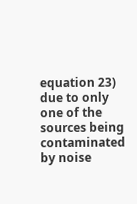equation 23) due to only one of the sources being contaminated by noise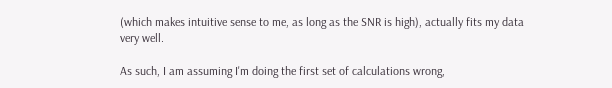(which makes intuitive sense to me, as long as the SNR is high), actually fits my data very well.

As such, I am assuming I'm doing the first set of calculations wrong,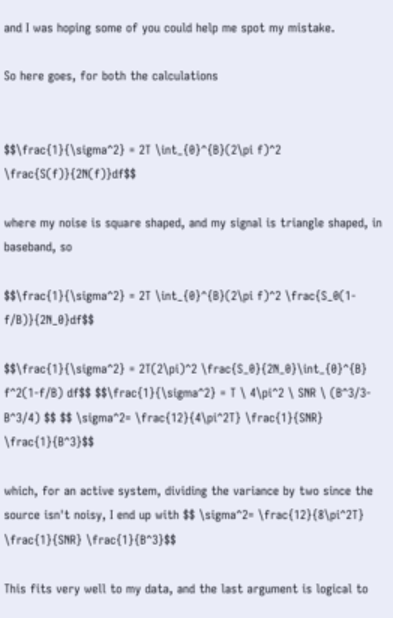and I was hoping some of you could help me spot my mistake.

So here goes, for both the calculations


$$\frac{1}{\sigma^2} = 2T \int_{0}^{B}(2\pi f)^2 \frac{S(f)}{2N(f)}df$$

where my noise is square shaped, and my signal is triangle shaped, in baseband, so

$$\frac{1}{\sigma^2} = 2T \int_{0}^{B}(2\pi f)^2 \frac{S_0(1-f/B)}{2N_0}df$$

$$\frac{1}{\sigma^2} = 2T(2\pi)^2 \frac{S_0}{2N_0}\int_{0}^{B} f^2(1-f/B) df$$ $$\frac{1}{\sigma^2} = T \ 4\pi^2 \ SNR \ (B^3/3-B^3/4) $$ $$ \sigma^2= \frac{12}{4\pi^2T} \frac{1}{SNR} \frac{1}{B^3}$$

which, for an active system, dividing the variance by two since the source isn't noisy, I end up with $$ \sigma^2= \frac{12}{8\pi^2T} \frac{1}{SNR} \frac{1}{B^3}$$

This fits very well to my data, and the last argument is logical to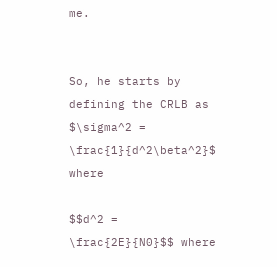me.


So, he starts by defining the CRLB as $\sigma^2 = \frac{1}{d^2\beta^2}$ where

$$d^2 = \frac{2E}{N0}$$ where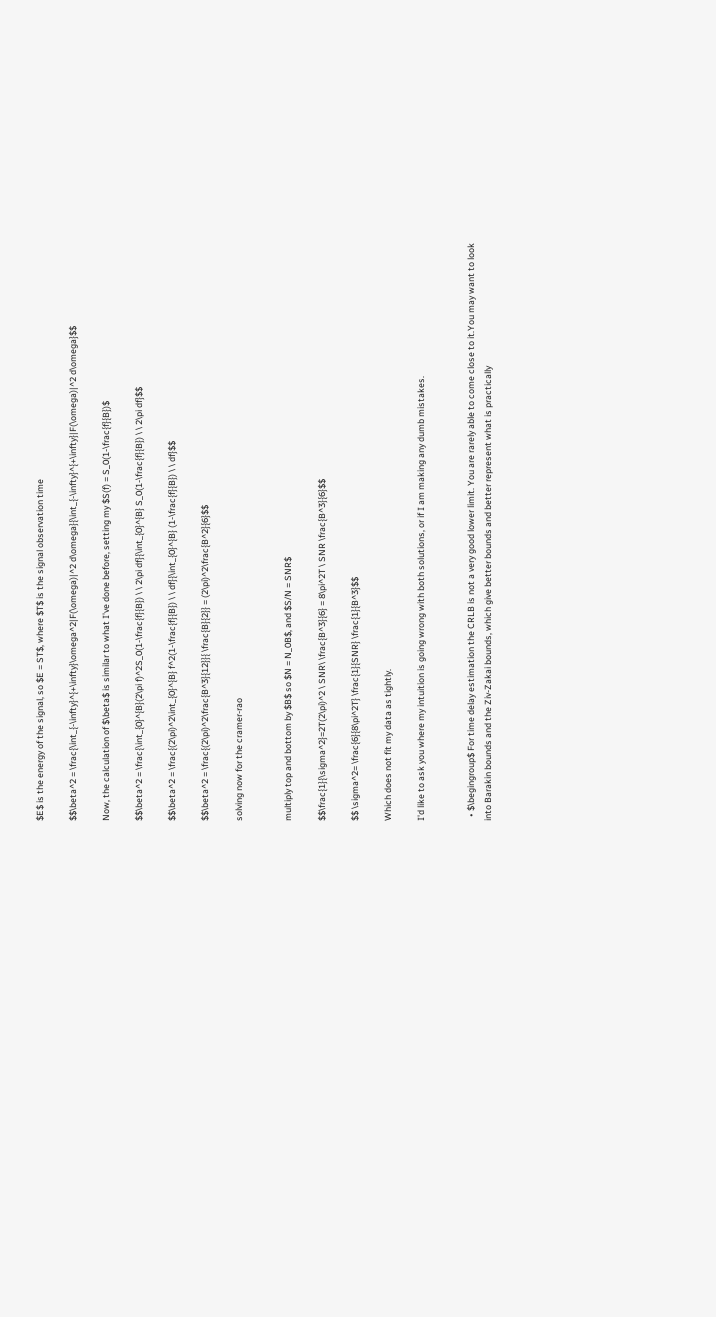$E$ is the energy of the signal, so $E = ST$, where $T$ is the signal observation time

$$\beta^2 = \frac{\int_{-\infty}^{+\infty}\omega^2|F(\omega)|^2 d\omega}{\int_{-\infty}^{+\infty}|F(\omega)|^2 d\omega}$$

Now, the calculation of $\beta$ is similar to what I've done before, setting my $S(f) = S_0(1-\frac{f}{B})$

$$\beta^2 = \frac{\int_{0}^{B}(2\pi f)^2S_0(1-\frac{f}{B}) \ \ 2\pi df}{\int_{0}^{B} S_0(1-\frac{f}{B}) \ \ 2\pi df}$$

$$\beta^2 = \frac{(2\pi)^2\int_{0}^{B} f^2(1-\frac{f}{B}) \ \ df}{\int_{0}^{B} (1-\frac{f}{B}) \ \ df}$$

$$\beta^2 = \frac{(2\pi)^2\frac{B^3}{12}}{ \frac{B}{2}} = (2\pi)^2\frac{B^2}{6}$$

solving now for the cramer-rao


multiply top and bottom by $B$ so $N = N_0B$, and $S/N = SNR$

$$\frac{1}{\sigma^2}=2T(2\pi)^2 \ SNR\ \frac{B^3}{6} = 8\pi^2T \ SNR \frac{B^3}{6}$$

$$ \sigma^2= \frac{6}{8\pi^2T} \frac{1}{SNR} \frac{1}{B^3}$$

Which does not fit my data as tightly.

I'd like to ask you where my intuition is going wrong with both solutions, or if I am making any dumb mistakes.


  • $\begingroup$ For time delay estimation the CRLB is not a very good lower limit. You are rarely able to come close to it.You may want to look into Barakin bounds and the Ziv-Zakai bounds, which give better bounds and better represent what is practically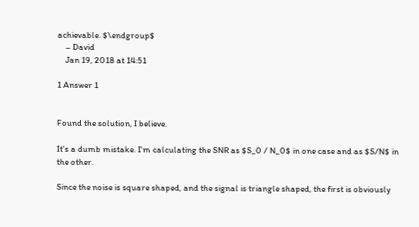achievable. $\endgroup$
    – David
    Jan 19, 2018 at 14:51

1 Answer 1


Found the solution, I believe.

It's a dumb mistake. I'm calculating the SNR as $S_0 / N_0$ in one case and as $S/N$ in the other.

Since the noise is square shaped, and the signal is triangle shaped, the first is obviously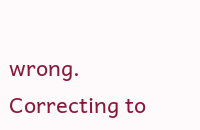wrong. Correcting to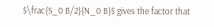$\frac{S_0 B/2}{N_0 B}$ gives the factor that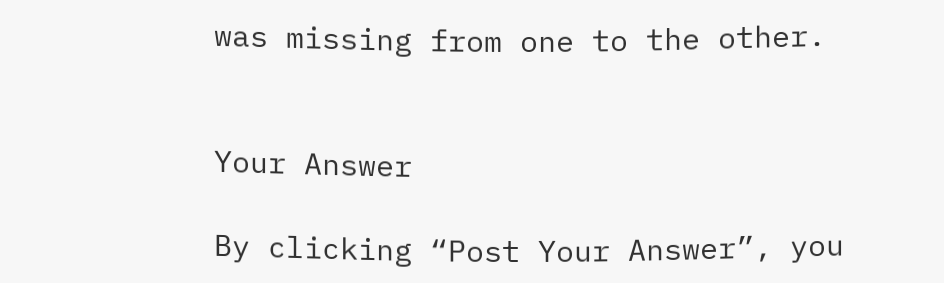was missing from one to the other.


Your Answer

By clicking “Post Your Answer”, you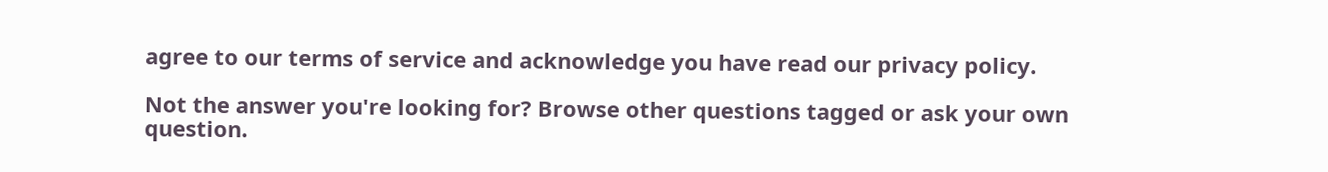agree to our terms of service and acknowledge you have read our privacy policy.

Not the answer you're looking for? Browse other questions tagged or ask your own question.